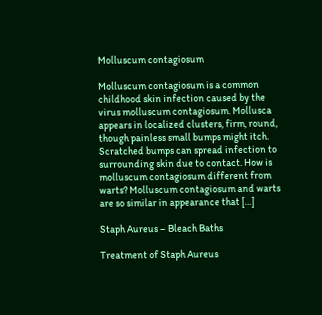Molluscum contagiosum

Molluscum contagiosum is a common childhood skin infection caused by the virus molluscum contagiosum. Mollusca appears in localized clusters, firm, round, though painless small bumps might itch. Scratched bumps can spread infection to surrounding skin due to contact. How is molluscum contagiosum different from warts? Molluscum contagiosum and warts are so similar in appearance that […]

Staph Aureus – Bleach Baths

Treatment of Staph Aureus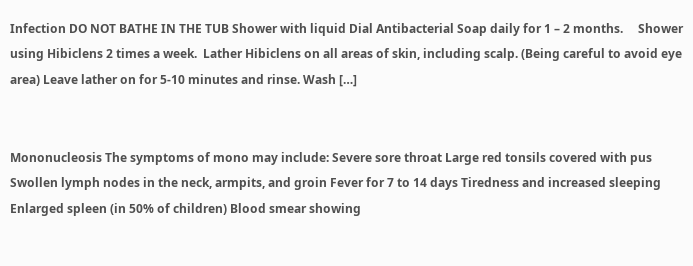Infection DO NOT BATHE IN THE TUB Shower with liquid Dial Antibacterial Soap daily for 1 – 2 months.     Shower using Hibiclens 2 times a week.  Lather Hibiclens on all areas of skin, including scalp. (Being careful to avoid eye area) Leave lather on for 5-10 minutes and rinse. Wash […]


Mononucleosis The symptoms of mono may include: Severe sore throat Large red tonsils covered with pus Swollen lymph nodes in the neck, armpits, and groin Fever for 7 to 14 days Tiredness and increased sleeping Enlarged spleen (in 50% of children) Blood smear showing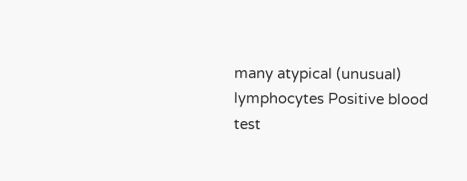many atypical (unusual) lymphocytes Positive blood test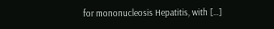for mononucleosis Hepatitis, with […]